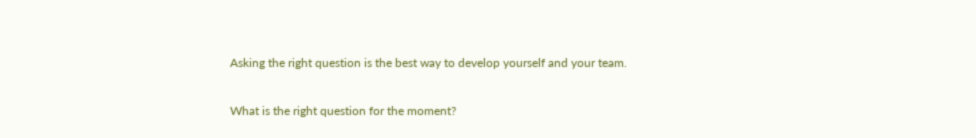Asking the right question is the best way to develop yourself and your team.

What is the right question for the moment?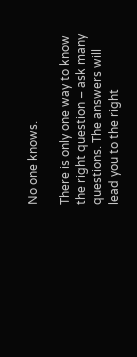No one knows.

There is only one way to know the right question – ask many questions. The answers will lead you to the right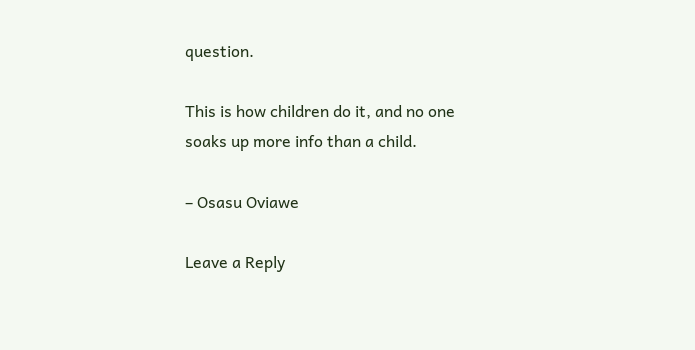question.

This is how children do it, and no one soaks up more info than a child.

– Osasu Oviawe

Leave a Reply